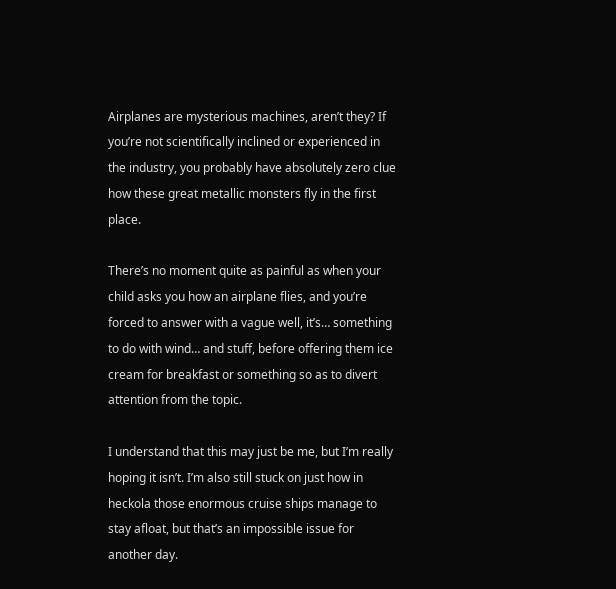Airplanes are mysterious machines, aren’t they? If you’re not scientifically inclined or experienced in the industry, you probably have absolutely zero clue how these great metallic monsters fly in the first place.

There’s no moment quite as painful as when your child asks you how an airplane flies, and you’re forced to answer with a vague well, it’s… something to do with wind… and stuff, before offering them ice cream for breakfast or something so as to divert attention from the topic.

I understand that this may just be me, but I’m really hoping it isn’t. I’m also still stuck on just how in heckola those enormous cruise ships manage to stay afloat, but that’s an impossible issue for another day.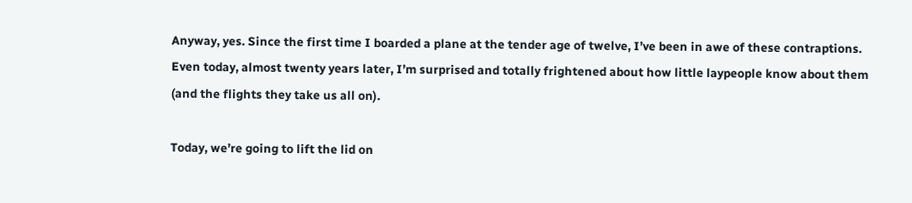Anyway, yes. Since the first time I boarded a plane at the tender age of twelve, I’ve been in awe of these contraptions. Even today, almost twenty years later, I’m surprised and totally frightened about how little laypeople know about them (and the flights they take us all on).

Today, we’re going to lift the lid on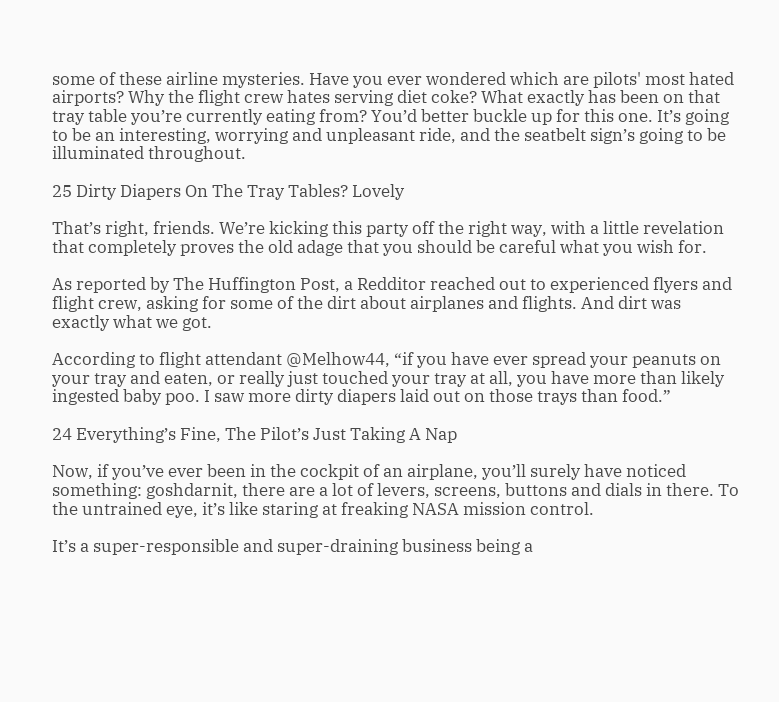some of these airline mysteries. Have you ever wondered which are pilots' most hated airports? Why the flight crew hates serving diet coke? What exactly has been on that tray table you’re currently eating from? You’d better buckle up for this one. It’s going to be an interesting, worrying and unpleasant ride, and the seatbelt sign’s going to be illuminated throughout.

25 Dirty Diapers On The Tray Tables? Lovely

That’s right, friends. We’re kicking this party off the right way, with a little revelation that completely proves the old adage that you should be careful what you wish for.

As reported by The Huffington Post, a Redditor reached out to experienced flyers and flight crew, asking for some of the dirt about airplanes and flights. And dirt was exactly what we got.

According to flight attendant @Melhow44, “if you have ever spread your peanuts on your tray and eaten, or really just touched your tray at all, you have more than likely ingested baby poo. I saw more dirty diapers laid out on those trays than food.”

24 Everything’s Fine, The Pilot’s Just Taking A Nap

Now, if you’ve ever been in the cockpit of an airplane, you’ll surely have noticed something: goshdarnit, there are a lot of levers, screens, buttons and dials in there. To the untrained eye, it’s like staring at freaking NASA mission control.

It’s a super-responsible and super-draining business being a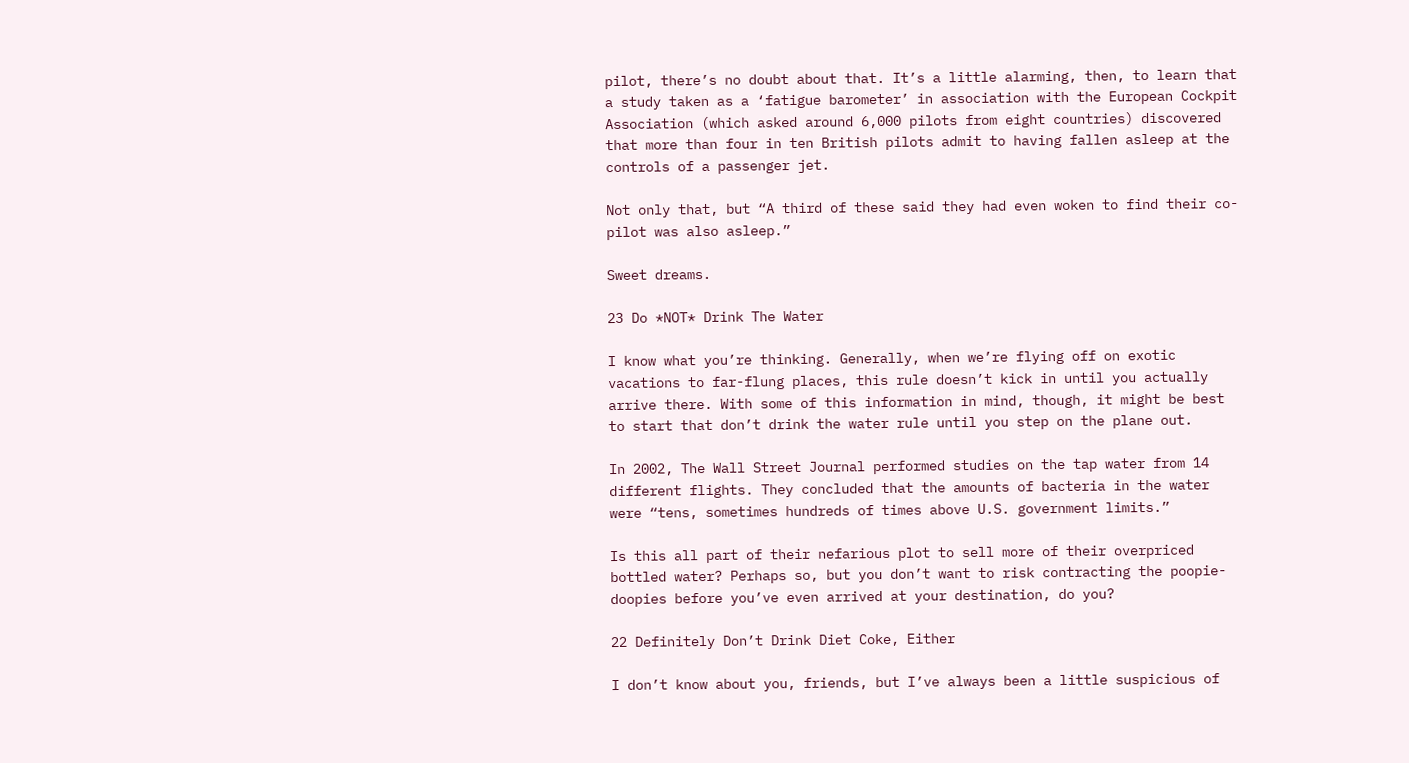pilot, there’s no doubt about that. It’s a little alarming, then, to learn that a study taken as a ‘fatigue barometer’ in association with the European Cockpit Association (which asked around 6,000 pilots from eight countries) discovered that more than four in ten British pilots admit to having fallen asleep at the controls of a passenger jet.

Not only that, but “A third of these said they had even woken to find their co-pilot was also asleep.”

Sweet dreams.

23 Do *NOT* Drink The Water

I know what you’re thinking. Generally, when we’re flying off on exotic vacations to far-flung places, this rule doesn’t kick in until you actually arrive there. With some of this information in mind, though, it might be best to start that don’t drink the water rule until you step on the plane out.

In 2002, The Wall Street Journal performed studies on the tap water from 14 different flights. They concluded that the amounts of bacteria in the water were “tens, sometimes hundreds of times above U.S. government limits.”

Is this all part of their nefarious plot to sell more of their overpriced bottled water? Perhaps so, but you don’t want to risk contracting the poopie-doopies before you’ve even arrived at your destination, do you?

22 Definitely Don’t Drink Diet Coke, Either

I don’t know about you, friends, but I’ve always been a little suspicious of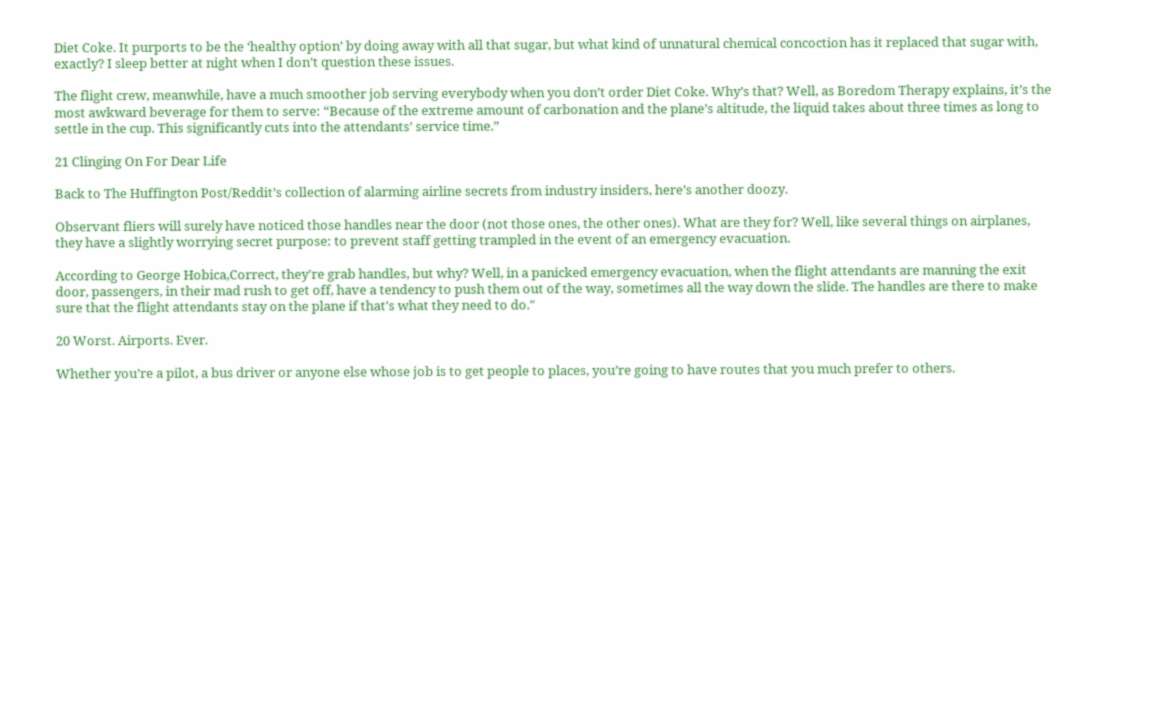Diet Coke. It purports to be the ‘healthy option’ by doing away with all that sugar, but what kind of unnatural chemical concoction has it replaced that sugar with, exactly? I sleep better at night when I don’t question these issues.

The flight crew, meanwhile, have a much smoother job serving everybody when you don’t order Diet Coke. Why’s that? Well, as Boredom Therapy explains, it’s the most awkward beverage for them to serve: “Because of the extreme amount of carbonation and the plane’s altitude, the liquid takes about three times as long to settle in the cup. This significantly cuts into the attendants’ service time.”

21 Clinging On For Dear Life

Back to The Huffington Post/Reddit’s collection of alarming airline secrets from industry insiders, here’s another doozy.

Observant fliers will surely have noticed those handles near the door (not those ones, the other ones). What are they for? Well, like several things on airplanes, they have a slightly worrying secret purpose: to prevent staff getting trampled in the event of an emergency evacuation.

According to George Hobica,Correct, they're grab handles, but why? Well, in a panicked emergency evacuation, when the flight attendants are manning the exit door, passengers, in their mad rush to get off, have a tendency to push them out of the way, sometimes all the way down the slide. The handles are there to make sure that the flight attendants stay on the plane if that's what they need to do."

20 Worst. Airports. Ever.

Whether you’re a pilot, a bus driver or anyone else whose job is to get people to places, you’re going to have routes that you much prefer to others.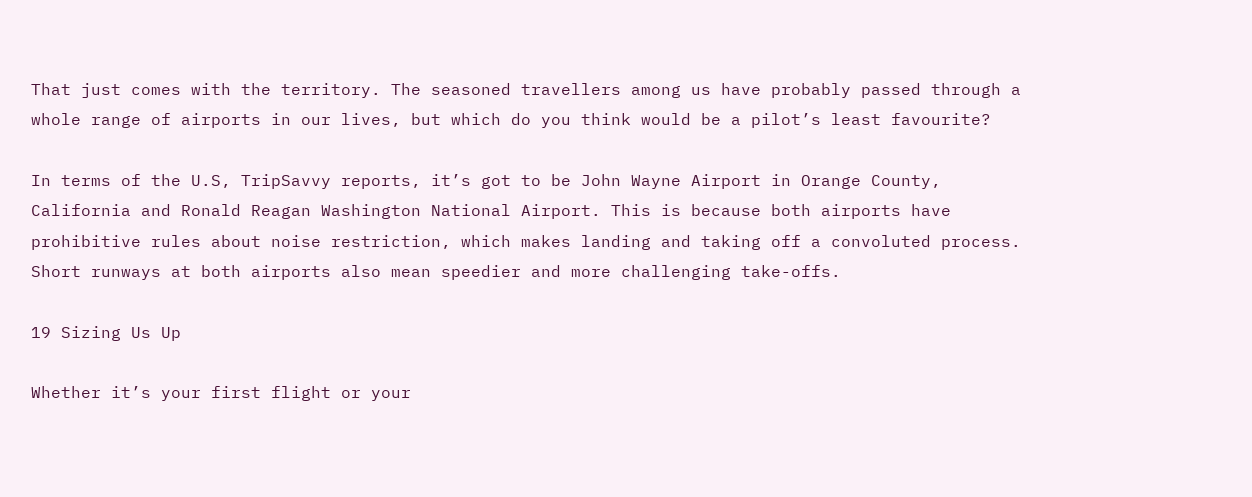That just comes with the territory. The seasoned travellers among us have probably passed through a whole range of airports in our lives, but which do you think would be a pilot’s least favourite?

In terms of the U.S, TripSavvy reports, it’s got to be John Wayne Airport in Orange County, California and Ronald Reagan Washington National Airport. This is because both airports have prohibitive rules about noise restriction, which makes landing and taking off a convoluted process. Short runways at both airports also mean speedier and more challenging take-offs.

19 Sizing Us Up

Whether it’s your first flight or your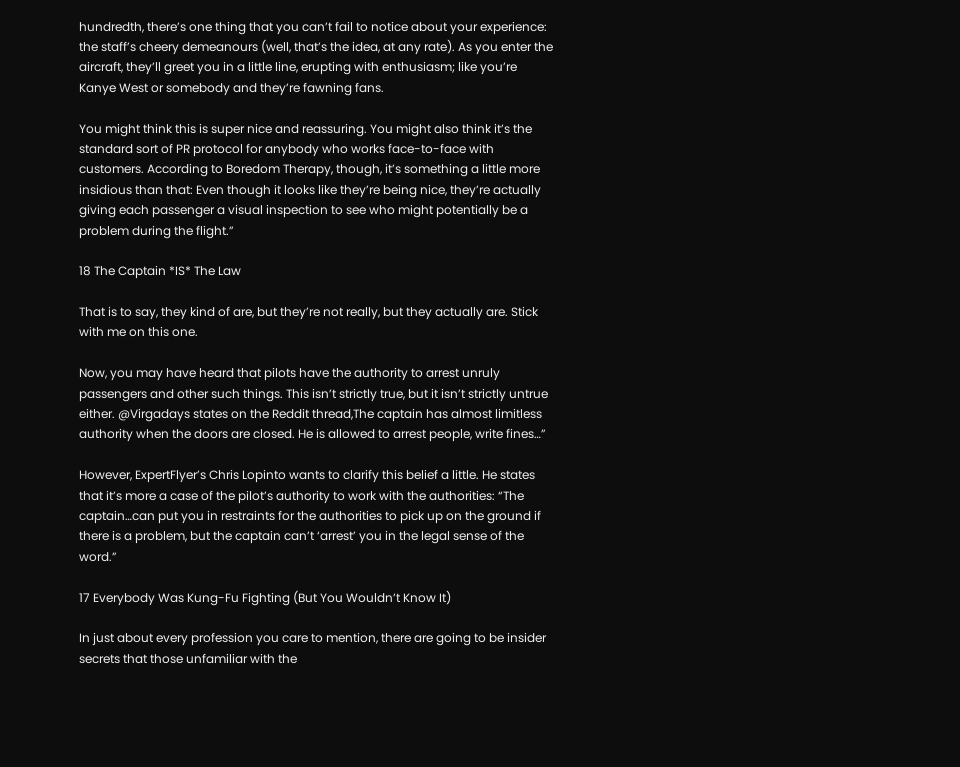hundredth, there’s one thing that you can’t fail to notice about your experience: the staff’s cheery demeanours (well, that’s the idea, at any rate). As you enter the aircraft, they’ll greet you in a little line, erupting with enthusiasm; like you’re Kanye West or somebody and they’re fawning fans.

You might think this is super nice and reassuring. You might also think it’s the standard sort of PR protocol for anybody who works face-to-face with customers. According to Boredom Therapy, though, it’s something a little more insidious than that: Even though it looks like they’re being nice, they’re actually giving each passenger a visual inspection to see who might potentially be a problem during the flight.”

18 The Captain *IS* The Law

That is to say, they kind of are, but they’re not really, but they actually are. Stick with me on this one.

Now, you may have heard that pilots have the authority to arrest unruly passengers and other such things. This isn’t strictly true, but it isn’t strictly untrue either. @Virgadays states on the Reddit thread,The captain has almost limitless authority when the doors are closed. He is allowed to arrest people, write fines…”

However, ExpertFlyer’s Chris Lopinto wants to clarify this belief a little. He states that it’s more a case of the pilot’s authority to work with the authorities: “The captain…can put you in restraints for the authorities to pick up on the ground if there is a problem, but the captain can’t ‘arrest’ you in the legal sense of the word.”

17 Everybody Was Kung-Fu Fighting (But You Wouldn’t Know It)

In just about every profession you care to mention, there are going to be insider secrets that those unfamiliar with the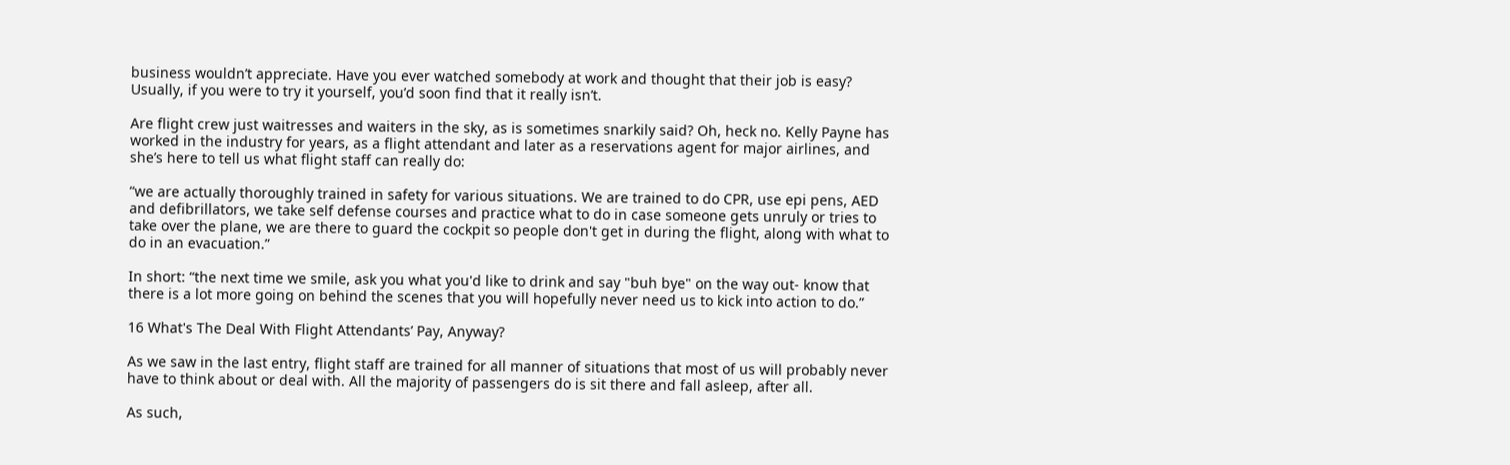business wouldn’t appreciate. Have you ever watched somebody at work and thought that their job is easy? Usually, if you were to try it yourself, you’d soon find that it really isn’t.

Are flight crew just waitresses and waiters in the sky, as is sometimes snarkily said? Oh, heck no. Kelly Payne has worked in the industry for years, as a flight attendant and later as a reservations agent for major airlines, and she’s here to tell us what flight staff can really do:

“we are actually thoroughly trained in safety for various situations. We are trained to do CPR, use epi pens, AED and defibrillators, we take self defense courses and practice what to do in case someone gets unruly or tries to take over the plane, we are there to guard the cockpit so people don't get in during the flight, along with what to do in an evacuation.”

In short: “the next time we smile, ask you what you'd like to drink and say "buh bye" on the way out- know that there is a lot more going on behind the scenes that you will hopefully never need us to kick into action to do.”

16 What's The Deal With Flight Attendants’ Pay, Anyway?

As we saw in the last entry, flight staff are trained for all manner of situations that most of us will probably never have to think about or deal with. All the majority of passengers do is sit there and fall asleep, after all.

As such,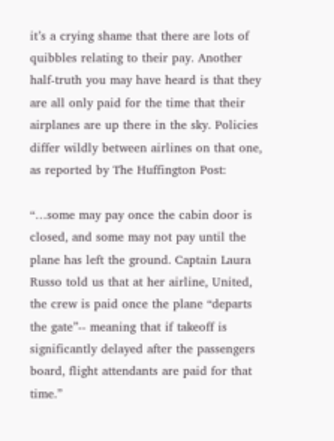it’s a crying shame that there are lots of quibbles relating to their pay. Another half-truth you may have heard is that they are all only paid for the time that their airplanes are up there in the sky. Policies differ wildly between airlines on that one, as reported by The Huffington Post:

“…some may pay once the cabin door is closed, and some may not pay until the plane has left the ground. Captain Laura Russo told us that at her airline, United, the crew is paid once the plane “departs the gate”-- meaning that if takeoff is significantly delayed after the passengers board, flight attendants are paid for that time.”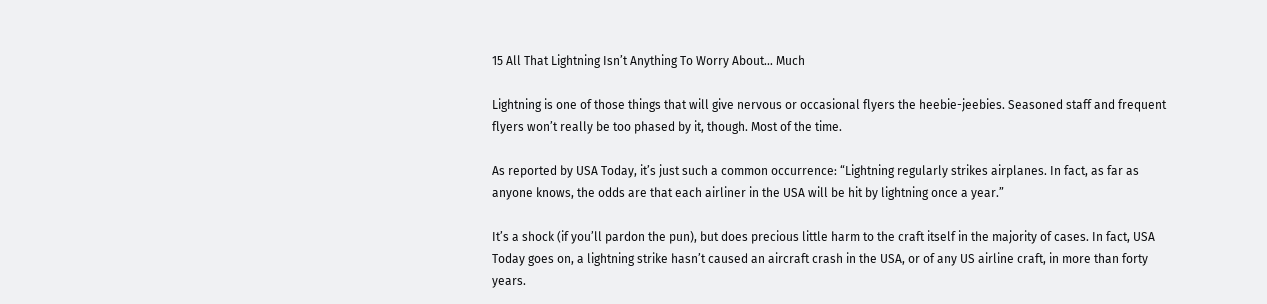15 All That Lightning Isn’t Anything To Worry About… Much

Lightning is one of those things that will give nervous or occasional flyers the heebie-jeebies. Seasoned staff and frequent flyers won’t really be too phased by it, though. Most of the time.

As reported by USA Today, it’s just such a common occurrence: “Lightning regularly strikes airplanes. In fact, as far as anyone knows, the odds are that each airliner in the USA will be hit by lightning once a year.”

It’s a shock (if you’ll pardon the pun), but does precious little harm to the craft itself in the majority of cases. In fact, USA Today goes on, a lightning strike hasn’t caused an aircraft crash in the USA, or of any US airline craft, in more than forty years.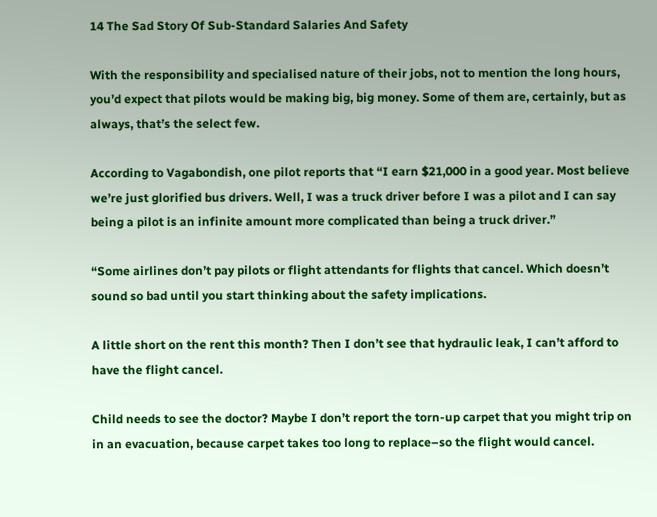14 The Sad Story Of Sub-Standard Salaries And Safety

With the responsibility and specialised nature of their jobs, not to mention the long hours, you’d expect that pilots would be making big, big money. Some of them are, certainly, but as always, that’s the select few.

According to Vagabondish, one pilot reports that “I earn $21,000 in a good year. Most believe we’re just glorified bus drivers. Well, I was a truck driver before I was a pilot and I can say being a pilot is an infinite amount more complicated than being a truck driver.”

“Some airlines don’t pay pilots or flight attendants for flights that cancel. Which doesn’t sound so bad until you start thinking about the safety implications.

A little short on the rent this month? Then I don’t see that hydraulic leak, I can’t afford to have the flight cancel.

Child needs to see the doctor? Maybe I don’t report the torn-up carpet that you might trip on in an evacuation, because carpet takes too long to replace–so the flight would cancel.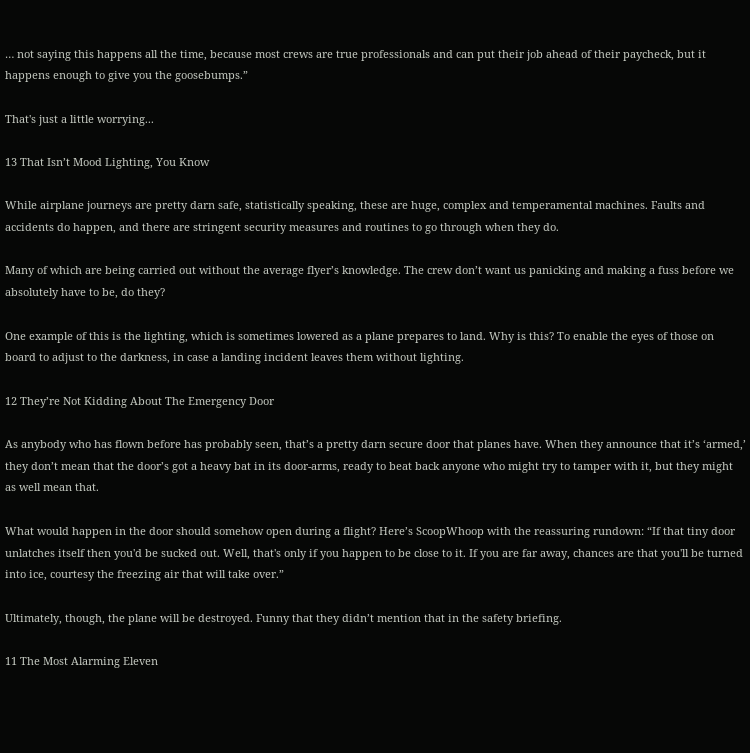… not saying this happens all the time, because most crews are true professionals and can put their job ahead of their paycheck, but it happens enough to give you the goosebumps.”

That's just a little worrying...

13 That Isn’t Mood Lighting, You Know

While airplane journeys are pretty darn safe, statistically speaking, these are huge, complex and temperamental machines. Faults and accidents do happen, and there are stringent security measures and routines to go through when they do.

Many of which are being carried out without the average flyer’s knowledge. The crew don’t want us panicking and making a fuss before we absolutely have to be, do they?

One example of this is the lighting, which is sometimes lowered as a plane prepares to land. Why is this? To enable the eyes of those on board to adjust to the darkness, in case a landing incident leaves them without lighting.

12 They’re Not Kidding About The Emergency Door

As anybody who has flown before has probably seen, that’s a pretty darn secure door that planes have. When they announce that it’s ‘armed,’ they don’t mean that the door’s got a heavy bat in its door-arms, ready to beat back anyone who might try to tamper with it, but they might as well mean that.

What would happen in the door should somehow open during a flight? Here’s ScoopWhoop with the reassuring rundown: “If that tiny door unlatches itself then you'd be sucked out. Well, that's only if you happen to be close to it. If you are far away, chances are that you'll be turned into ice, courtesy the freezing air that will take over.”

Ultimately, though, the plane will be destroyed. Funny that they didn’t mention that in the safety briefing.

11 The Most Alarming Eleven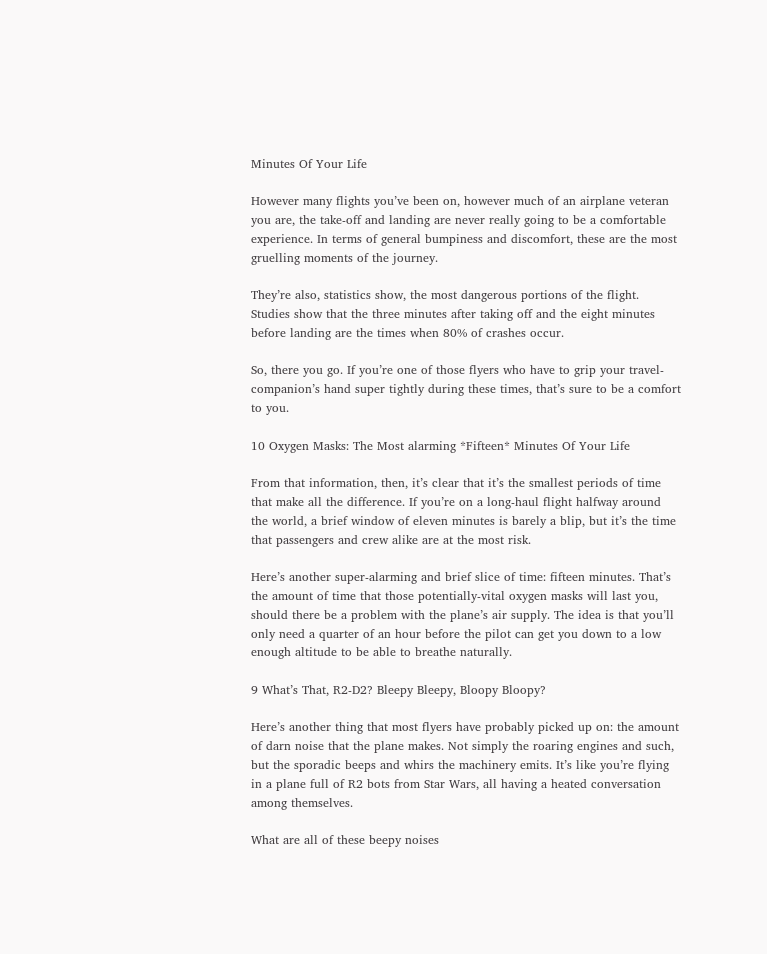Minutes Of Your Life

However many flights you’ve been on, however much of an airplane veteran you are, the take-off and landing are never really going to be a comfortable experience. In terms of general bumpiness and discomfort, these are the most gruelling moments of the journey.

They’re also, statistics show, the most dangerous portions of the flight. Studies show that the three minutes after taking off and the eight minutes before landing are the times when 80% of crashes occur.

So, there you go. If you’re one of those flyers who have to grip your travel-companion’s hand super tightly during these times, that’s sure to be a comfort to you.

10 Oxygen Masks: The Most alarming *Fifteen* Minutes Of Your Life

From that information, then, it’s clear that it’s the smallest periods of time that make all the difference. If you’re on a long-haul flight halfway around the world, a brief window of eleven minutes is barely a blip, but it’s the time that passengers and crew alike are at the most risk.

Here’s another super-alarming and brief slice of time: fifteen minutes. That’s the amount of time that those potentially-vital oxygen masks will last you, should there be a problem with the plane’s air supply. The idea is that you’ll only need a quarter of an hour before the pilot can get you down to a low enough altitude to be able to breathe naturally.

9 What’s That, R2-D2? Bleepy Bleepy, Bloopy Bloopy?

Here’s another thing that most flyers have probably picked up on: the amount of darn noise that the plane makes. Not simply the roaring engines and such, but the sporadic beeps and whirs the machinery emits. It’s like you’re flying in a plane full of R2 bots from Star Wars, all having a heated conversation among themselves.

What are all of these beepy noises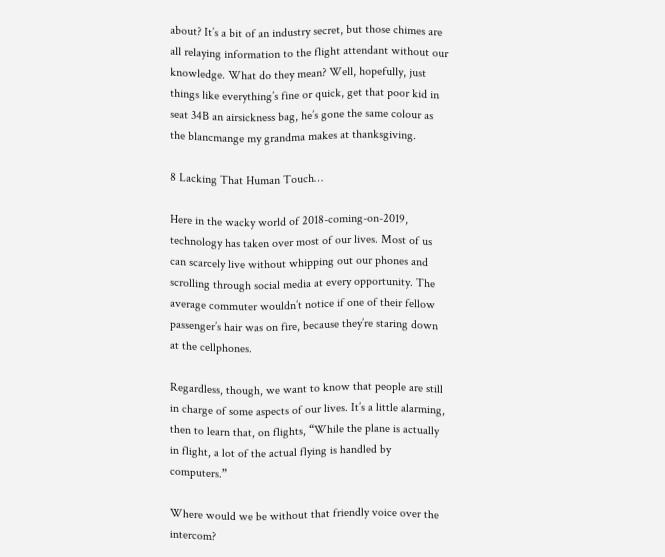about? It’s a bit of an industry secret, but those chimes are all relaying information to the flight attendant without our knowledge. What do they mean? Well, hopefully, just things like everything’s fine or quick, get that poor kid in seat 34B an airsickness bag, he’s gone the same colour as the blancmange my grandma makes at thanksgiving.

8 Lacking That Human Touch…

Here in the wacky world of 2018-coming-on-2019, technology has taken over most of our lives. Most of us can scarcely live without whipping out our phones and scrolling through social media at every opportunity. The average commuter wouldn’t notice if one of their fellow passenger’s hair was on fire, because they’re staring down at the cellphones.

Regardless, though, we want to know that people are still in charge of some aspects of our lives. It’s a little alarming, then to learn that, on flights, “While the plane is actually in flight, a lot of the actual flying is handled by computers.”

Where would we be without that friendly voice over the intercom?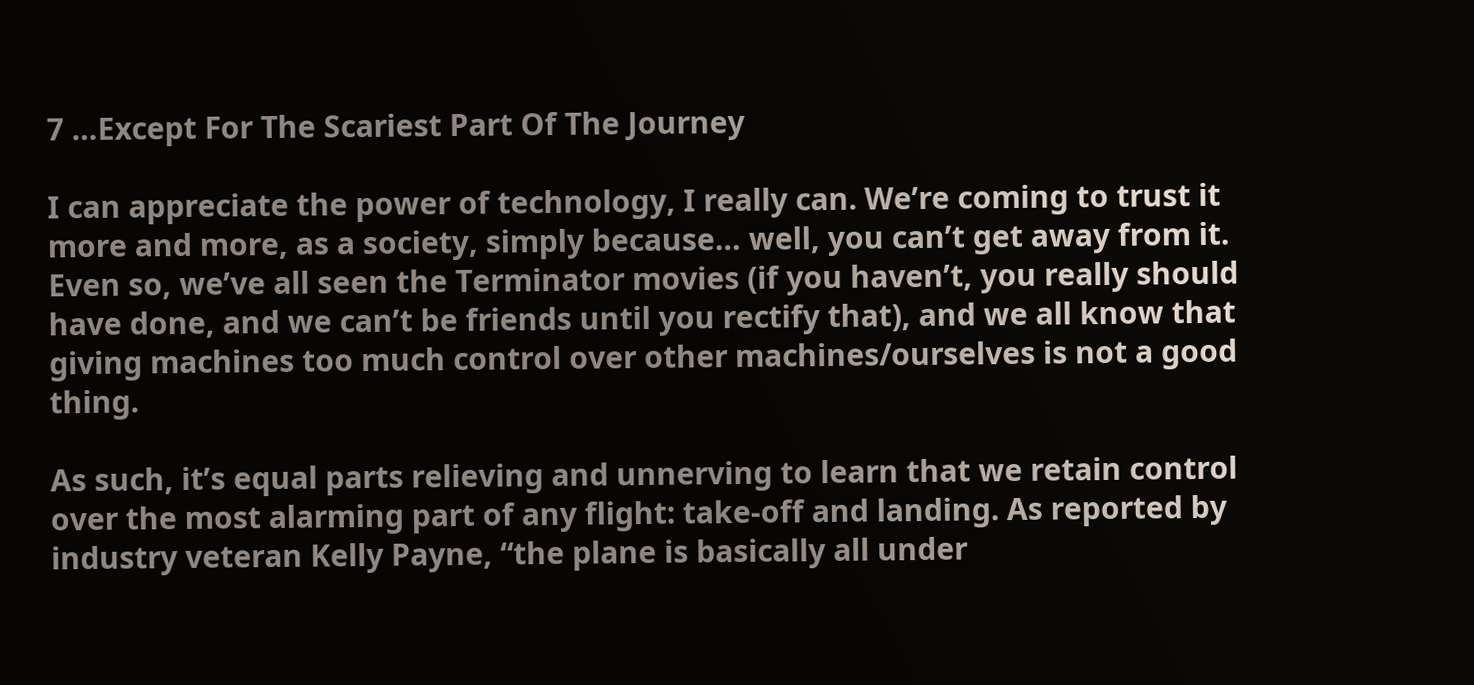7 …Except For The Scariest Part Of The Journey

I can appreciate the power of technology, I really can. We’re coming to trust it more and more, as a society, simply because… well, you can’t get away from it. Even so, we’ve all seen the Terminator movies (if you haven’t, you really should have done, and we can’t be friends until you rectify that), and we all know that giving machines too much control over other machines/ourselves is not a good thing.

As such, it’s equal parts relieving and unnerving to learn that we retain control over the most alarming part of any flight: take-off and landing. As reported by industry veteran Kelly Payne, “the plane is basically all under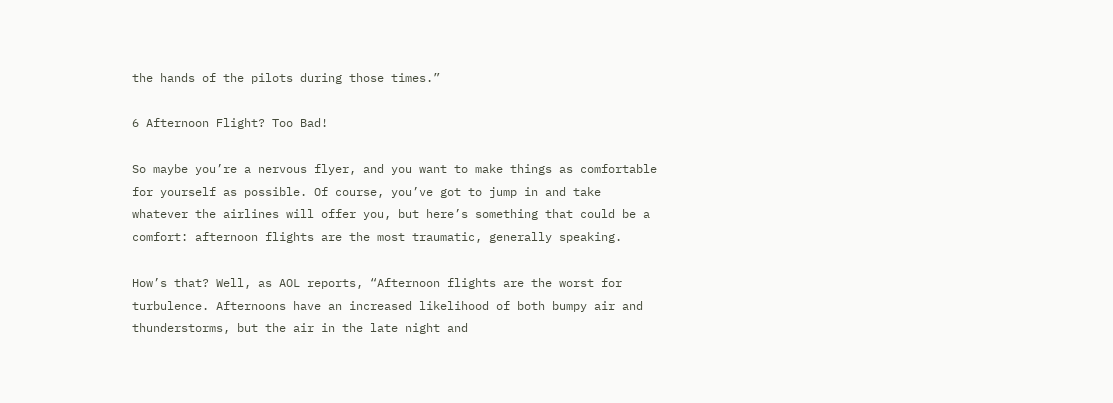the hands of the pilots during those times.”

6 Afternoon Flight? Too Bad!

So maybe you’re a nervous flyer, and you want to make things as comfortable for yourself as possible. Of course, you’ve got to jump in and take whatever the airlines will offer you, but here’s something that could be a comfort: afternoon flights are the most traumatic, generally speaking.

How’s that? Well, as AOL reports, “Afternoon flights are the worst for turbulence. Afternoons have an increased likelihood of both bumpy air and thunderstorms, but the air in the late night and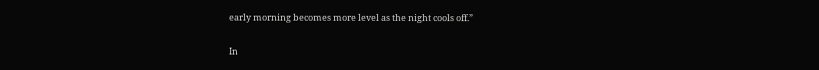early morning becomes more level as the night cools off.”

In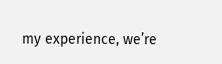my experience, we’re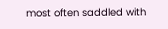most often saddled with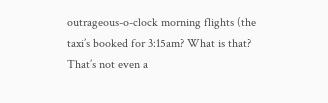outrageous-o-clock morning flights (the taxi’s booked for 3:15am? What is that? That’s not even a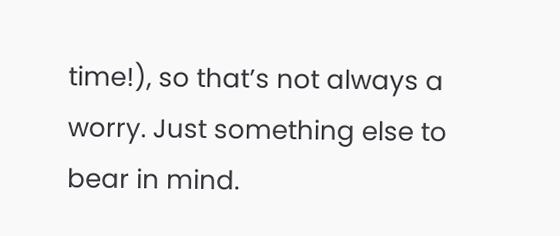time!), so that’s not always a worry. Just something else to bear in mind.